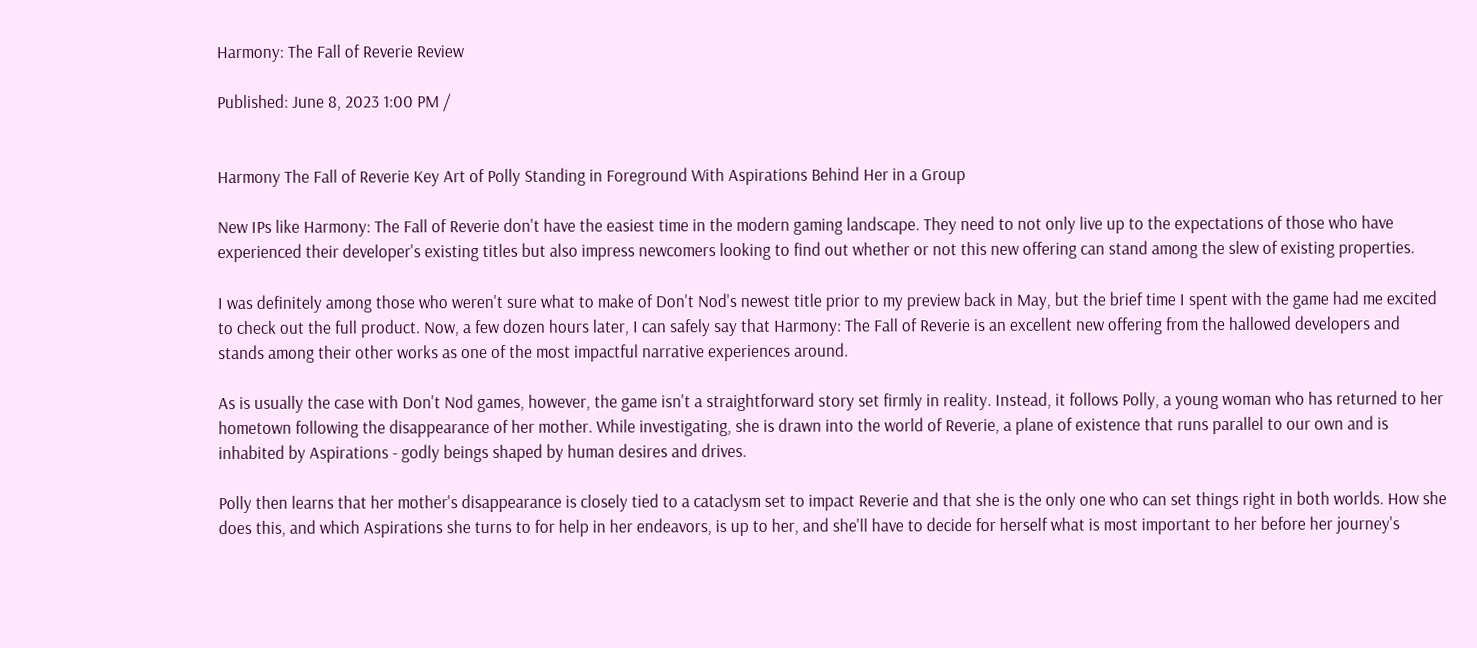Harmony: The Fall of Reverie Review

Published: June 8, 2023 1:00 PM /


Harmony The Fall of Reverie Key Art of Polly Standing in Foreground With Aspirations Behind Her in a Group

New IPs like Harmony: The Fall of Reverie don't have the easiest time in the modern gaming landscape. They need to not only live up to the expectations of those who have experienced their developer's existing titles but also impress newcomers looking to find out whether or not this new offering can stand among the slew of existing properties.

I was definitely among those who weren't sure what to make of Don't Nod's newest title prior to my preview back in May, but the brief time I spent with the game had me excited to check out the full product. Now, a few dozen hours later, I can safely say that Harmony: The Fall of Reverie is an excellent new offering from the hallowed developers and stands among their other works as one of the most impactful narrative experiences around.

As is usually the case with Don't Nod games, however, the game isn't a straightforward story set firmly in reality. Instead, it follows Polly, a young woman who has returned to her hometown following the disappearance of her mother. While investigating, she is drawn into the world of Reverie, a plane of existence that runs parallel to our own and is inhabited by Aspirations - godly beings shaped by human desires and drives.

Polly then learns that her mother's disappearance is closely tied to a cataclysm set to impact Reverie and that she is the only one who can set things right in both worlds. How she does this, and which Aspirations she turns to for help in her endeavors, is up to her, and she'll have to decide for herself what is most important to her before her journey's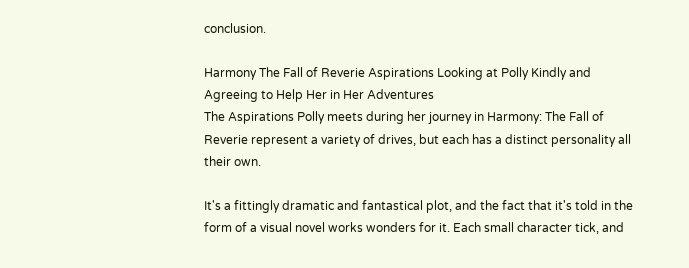conclusion.

Harmony The Fall of Reverie Aspirations Looking at Polly Kindly and Agreeing to Help Her in Her Adventures
The Aspirations Polly meets during her journey in Harmony: The Fall of Reverie represent a variety of drives, but each has a distinct personality all their own.

It's a fittingly dramatic and fantastical plot, and the fact that it's told in the form of a visual novel works wonders for it. Each small character tick, and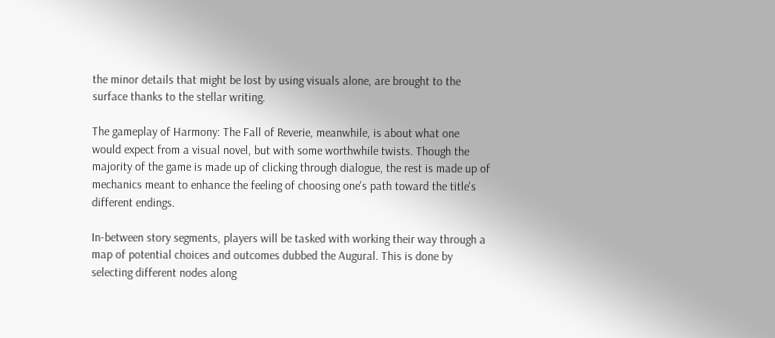the minor details that might be lost by using visuals alone, are brought to the surface thanks to the stellar writing.

The gameplay of Harmony: The Fall of Reverie, meanwhile, is about what one would expect from a visual novel, but with some worthwhile twists. Though the majority of the game is made up of clicking through dialogue, the rest is made up of mechanics meant to enhance the feeling of choosing one's path toward the title's different endings.

In-between story segments, players will be tasked with working their way through a map of potential choices and outcomes dubbed the Augural. This is done by selecting different nodes along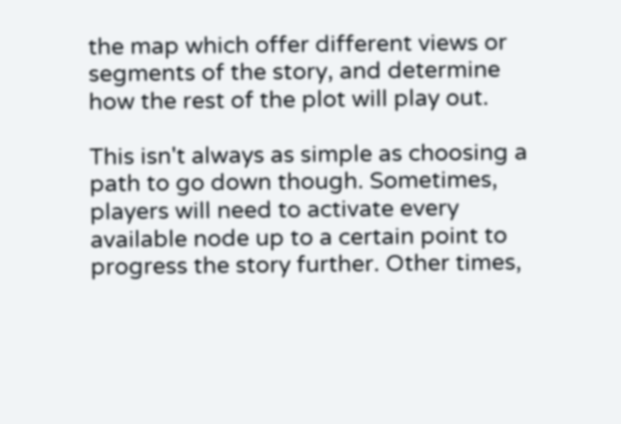the map which offer different views or segments of the story, and determine how the rest of the plot will play out.

This isn't always as simple as choosing a path to go down though. Sometimes, players will need to activate every available node up to a certain point to progress the story further. Other times,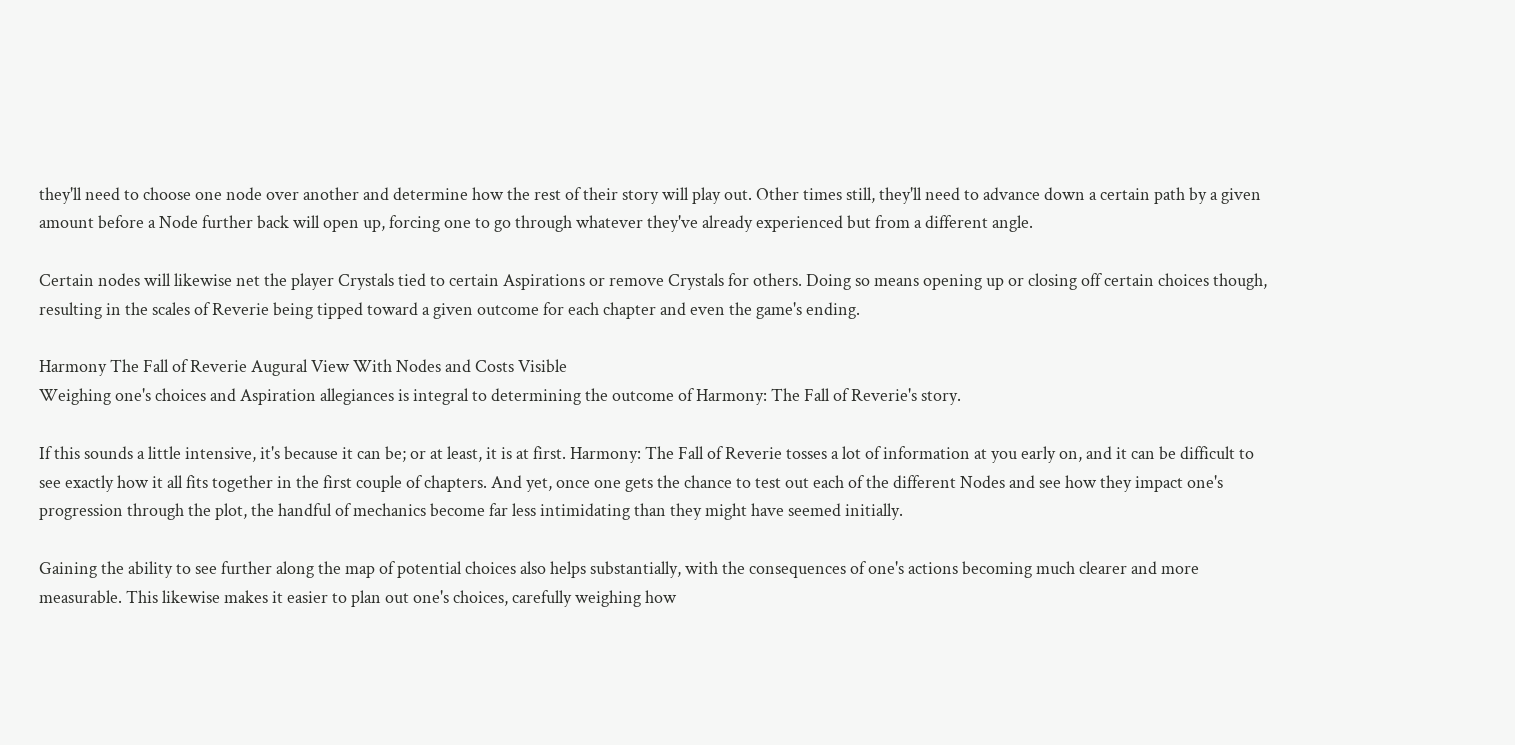they'll need to choose one node over another and determine how the rest of their story will play out. Other times still, they'll need to advance down a certain path by a given amount before a Node further back will open up, forcing one to go through whatever they've already experienced but from a different angle.

Certain nodes will likewise net the player Crystals tied to certain Aspirations or remove Crystals for others. Doing so means opening up or closing off certain choices though, resulting in the scales of Reverie being tipped toward a given outcome for each chapter and even the game's ending.

Harmony The Fall of Reverie Augural View With Nodes and Costs Visible
Weighing one's choices and Aspiration allegiances is integral to determining the outcome of Harmony: The Fall of Reverie's story.

If this sounds a little intensive, it's because it can be; or at least, it is at first. Harmony: The Fall of Reverie tosses a lot of information at you early on, and it can be difficult to see exactly how it all fits together in the first couple of chapters. And yet, once one gets the chance to test out each of the different Nodes and see how they impact one's progression through the plot, the handful of mechanics become far less intimidating than they might have seemed initially.

Gaining the ability to see further along the map of potential choices also helps substantially, with the consequences of one's actions becoming much clearer and more measurable. This likewise makes it easier to plan out one's choices, carefully weighing how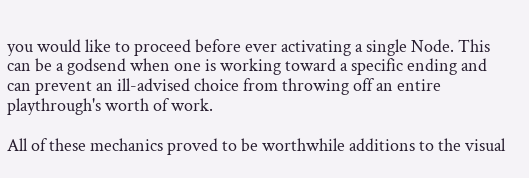you would like to proceed before ever activating a single Node. This can be a godsend when one is working toward a specific ending and can prevent an ill-advised choice from throwing off an entire playthrough's worth of work.

All of these mechanics proved to be worthwhile additions to the visual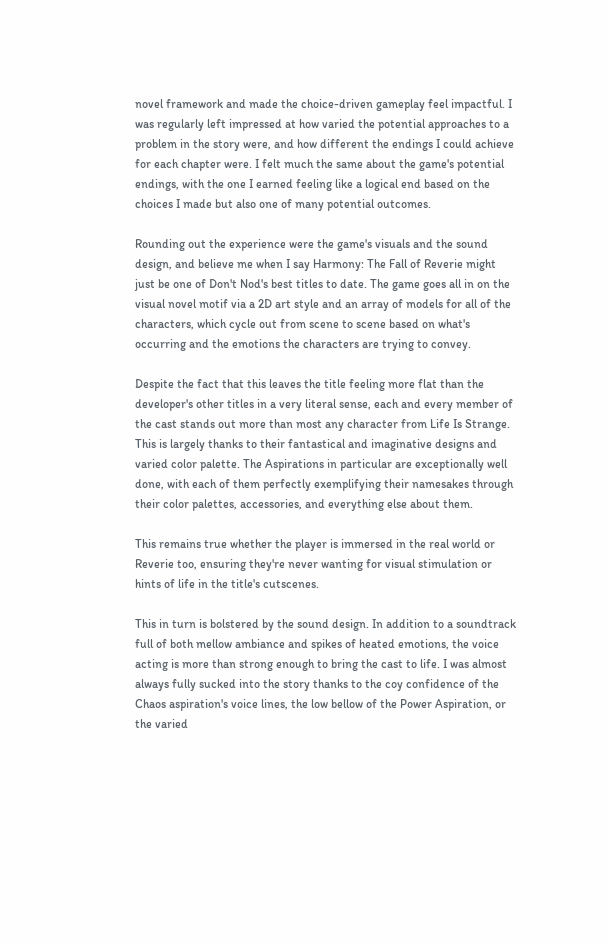novel framework and made the choice-driven gameplay feel impactful. I was regularly left impressed at how varied the potential approaches to a problem in the story were, and how different the endings I could achieve for each chapter were. I felt much the same about the game's potential endings, with the one I earned feeling like a logical end based on the choices I made but also one of many potential outcomes.

Rounding out the experience were the game's visuals and the sound design, and believe me when I say Harmony: The Fall of Reverie might just be one of Don't Nod's best titles to date. The game goes all in on the visual novel motif via a 2D art style and an array of models for all of the characters, which cycle out from scene to scene based on what's occurring and the emotions the characters are trying to convey.

Despite the fact that this leaves the title feeling more flat than the developer's other titles in a very literal sense, each and every member of the cast stands out more than most any character from Life Is Strange. This is largely thanks to their fantastical and imaginative designs and varied color palette. The Aspirations in particular are exceptionally well done, with each of them perfectly exemplifying their namesakes through their color palettes, accessories, and everything else about them.

This remains true whether the player is immersed in the real world or Reverie too, ensuring they're never wanting for visual stimulation or hints of life in the title's cutscenes.

This in turn is bolstered by the sound design. In addition to a soundtrack full of both mellow ambiance and spikes of heated emotions, the voice acting is more than strong enough to bring the cast to life. I was almost always fully sucked into the story thanks to the coy confidence of the Chaos aspiration's voice lines, the low bellow of the Power Aspiration, or the varied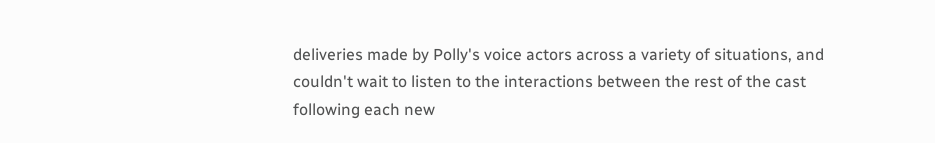deliveries made by Polly's voice actors across a variety of situations, and couldn't wait to listen to the interactions between the rest of the cast following each new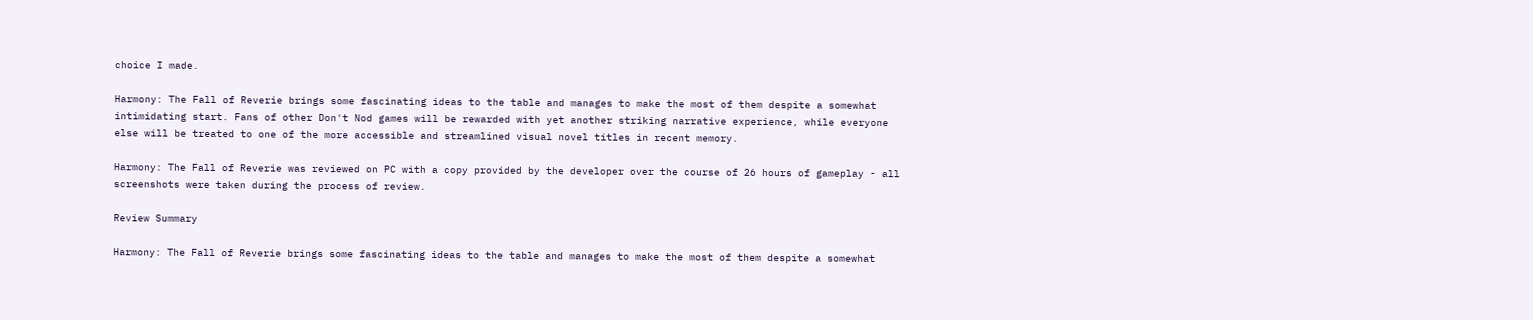choice I made.

Harmony: The Fall of Reverie brings some fascinating ideas to the table and manages to make the most of them despite a somewhat intimidating start. Fans of other Don't Nod games will be rewarded with yet another striking narrative experience, while everyone else will be treated to one of the more accessible and streamlined visual novel titles in recent memory.

Harmony: The Fall of Reverie was reviewed on PC with a copy provided by the developer over the course of 26 hours of gameplay - all screenshots were taken during the process of review.

Review Summary

Harmony: The Fall of Reverie brings some fascinating ideas to the table and manages to make the most of them despite a somewhat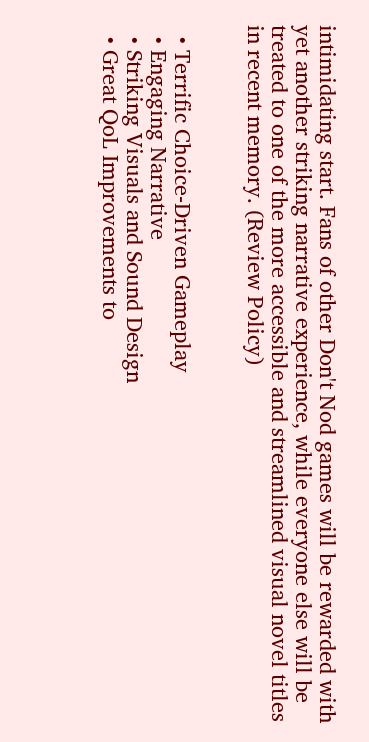intimidating start. Fans of other Don't Nod games will be rewarded with yet another striking narrative experience, while everyone else will be treated to one of the more accessible and streamlined visual novel titles in recent memory. (Review Policy)


  • Terrific Choice-Driven Gameplay
  • Engaging Narrative
  • Striking Visuals and Sound Design
  • Great QoL Improvements to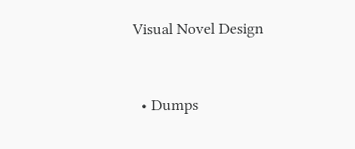Visual Novel Design


  • Dumps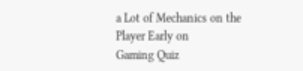a Lot of Mechanics on the Player Early on
Gaming Quiz